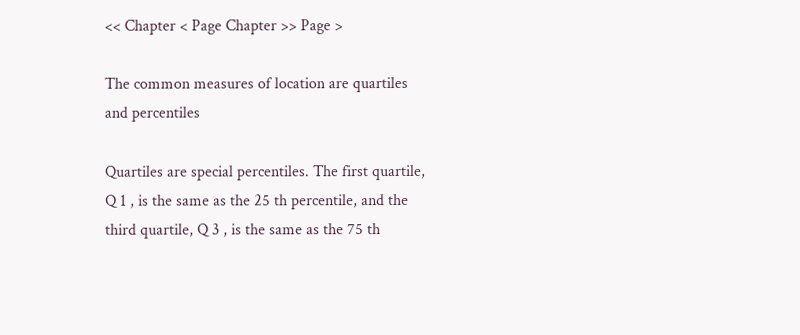<< Chapter < Page Chapter >> Page >

The common measures of location are quartiles and percentiles

Quartiles are special percentiles. The first quartile, Q 1 , is the same as the 25 th percentile, and the third quartile, Q 3 , is the same as the 75 th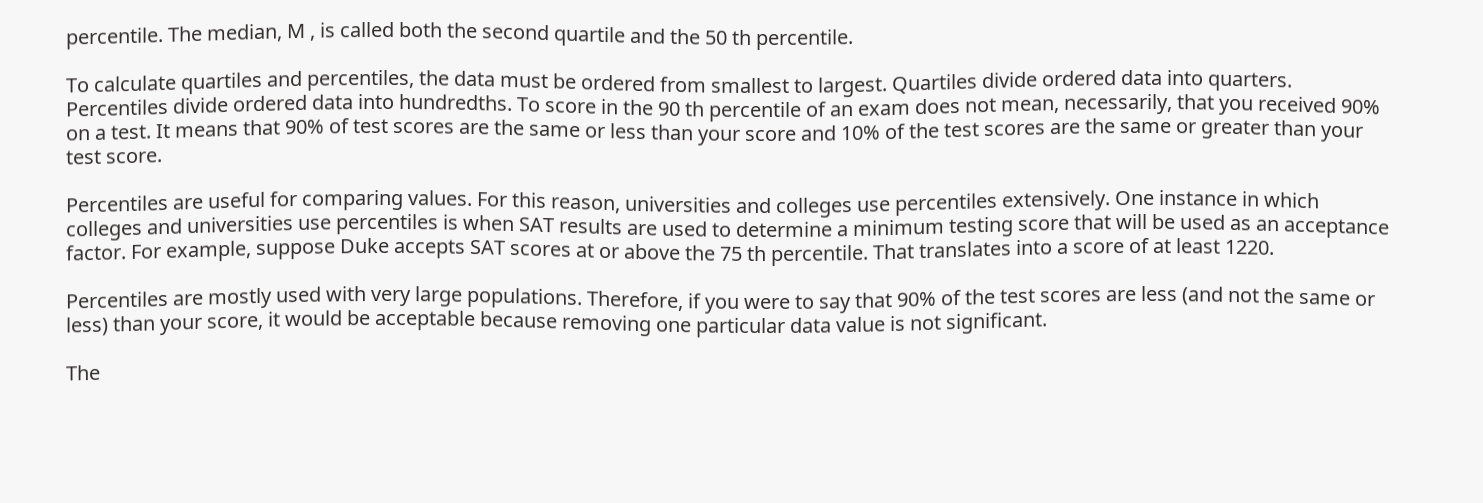percentile. The median, M , is called both the second quartile and the 50 th percentile.

To calculate quartiles and percentiles, the data must be ordered from smallest to largest. Quartiles divide ordered data into quarters. Percentiles divide ordered data into hundredths. To score in the 90 th percentile of an exam does not mean, necessarily, that you received 90% on a test. It means that 90% of test scores are the same or less than your score and 10% of the test scores are the same or greater than your test score.

Percentiles are useful for comparing values. For this reason, universities and colleges use percentiles extensively. One instance in which colleges and universities use percentiles is when SAT results are used to determine a minimum testing score that will be used as an acceptance factor. For example, suppose Duke accepts SAT scores at or above the 75 th percentile. That translates into a score of at least 1220.

Percentiles are mostly used with very large populations. Therefore, if you were to say that 90% of the test scores are less (and not the same or less) than your score, it would be acceptable because removing one particular data value is not significant.

The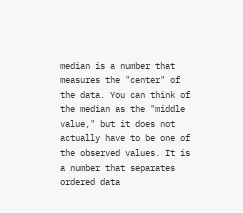median is a number that measures the "center" of the data. You can think of the median as the "middle value," but it does not actually have to be one of the observed values. It is a number that separates ordered data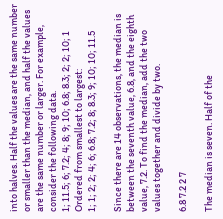into halves. Half the values are the same number or smaller than the median, and half the values are the same number or larger. For example, consider the following data.
1; 11.5; 6; 7.2; 4; 8; 9; 10; 6.8; 8.3; 2; 2; 10; 1
Ordered from smallest to largest:
1; 1; 2; 2; 4; 6; 6.8; 7.2; 8; 8.3; 9; 10; 10; 11.5

Since there are 14 observations, the median is between the seventh value, 6.8, and the eighth value, 7.2. To find the median, add the two values together and divide by two.

6.8 7.2 2 7

The median is seven. Half of the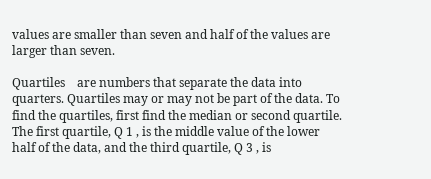values are smaller than seven and half of the values are larger than seven.

Quartiles    are numbers that separate the data into quarters. Quartiles may or may not be part of the data. To find the quartiles, first find the median or second quartile. The first quartile, Q 1 , is the middle value of the lower half of the data, and the third quartile, Q 3 , is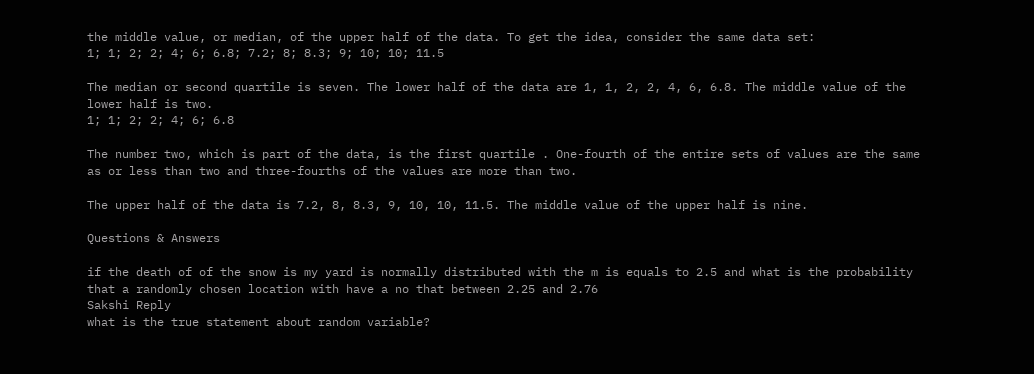the middle value, or median, of the upper half of the data. To get the idea, consider the same data set:
1; 1; 2; 2; 4; 6; 6.8; 7.2; 8; 8.3; 9; 10; 10; 11.5

The median or second quartile is seven. The lower half of the data are 1, 1, 2, 2, 4, 6, 6.8. The middle value of the lower half is two.
1; 1; 2; 2; 4; 6; 6.8

The number two, which is part of the data, is the first quartile . One-fourth of the entire sets of values are the same as or less than two and three-fourths of the values are more than two.

The upper half of the data is 7.2, 8, 8.3, 9, 10, 10, 11.5. The middle value of the upper half is nine.

Questions & Answers

if the death of of the snow is my yard is normally distributed with the m is equals to 2.5 and what is the probability that a randomly chosen location with have a no that between 2.25 and 2.76
Sakshi Reply
what is the true statement about random variable?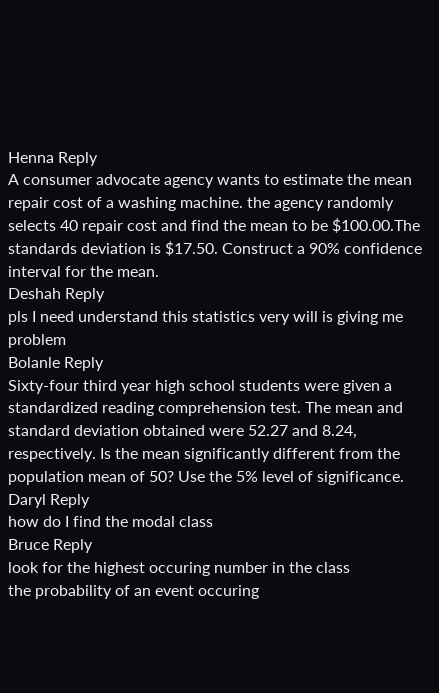Henna Reply
A consumer advocate agency wants to estimate the mean repair cost of a washing machine. the agency randomly selects 40 repair cost and find the mean to be $100.00.The standards deviation is $17.50. Construct a 90% confidence interval for the mean.
Deshah Reply
pls I need understand this statistics very will is giving me problem
Bolanle Reply
Sixty-four third year high school students were given a standardized reading comprehension test. The mean and standard deviation obtained were 52.27 and 8.24, respectively. Is the mean significantly different from the population mean of 50? Use the 5% level of significance.
Daryl Reply
how do I find the modal class
Bruce Reply
look for the highest occuring number in the class
the probability of an event occuring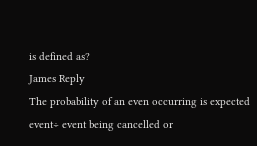is defined as?
James Reply
The probability of an even occurring is expected event÷ event being cancelled or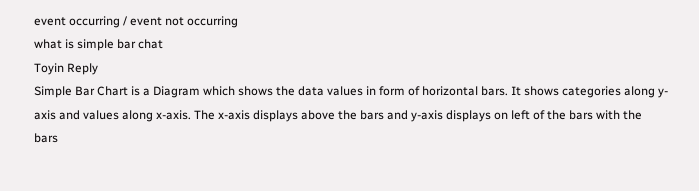event occurring / event not occurring
what is simple bar chat
Toyin Reply
Simple Bar Chart is a Diagram which shows the data values in form of horizontal bars. It shows categories along y-axis and values along x-axis. The x-axis displays above the bars and y-axis displays on left of the bars with the bars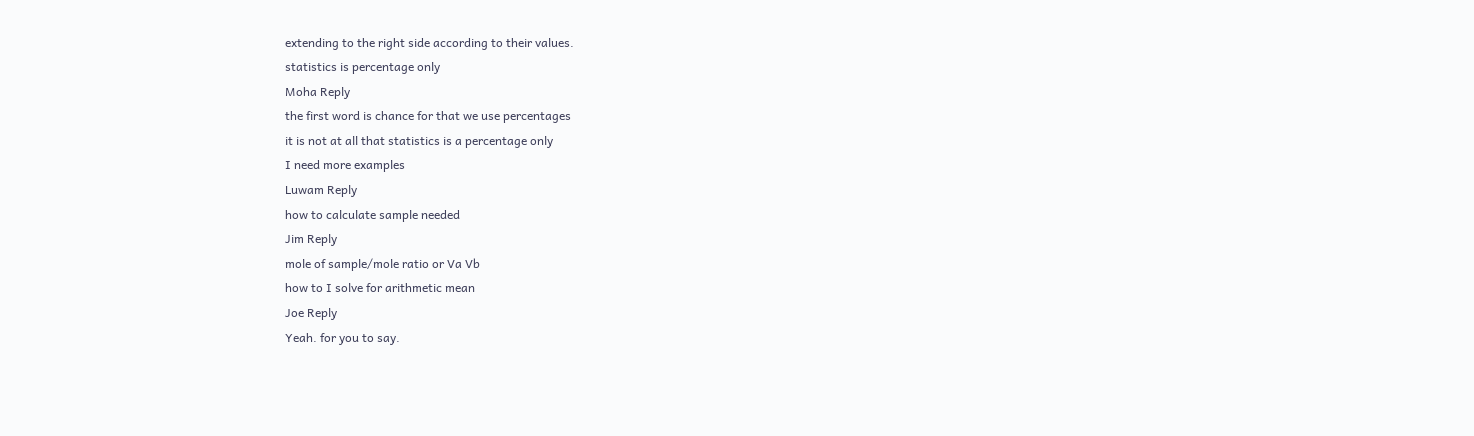extending to the right side according to their values.
statistics is percentage only
Moha Reply
the first word is chance for that we use percentages
it is not at all that statistics is a percentage only
I need more examples
Luwam Reply
how to calculate sample needed
Jim Reply
mole of sample/mole ratio or Va Vb
how to I solve for arithmetic mean
Joe Reply
Yeah. for you to say.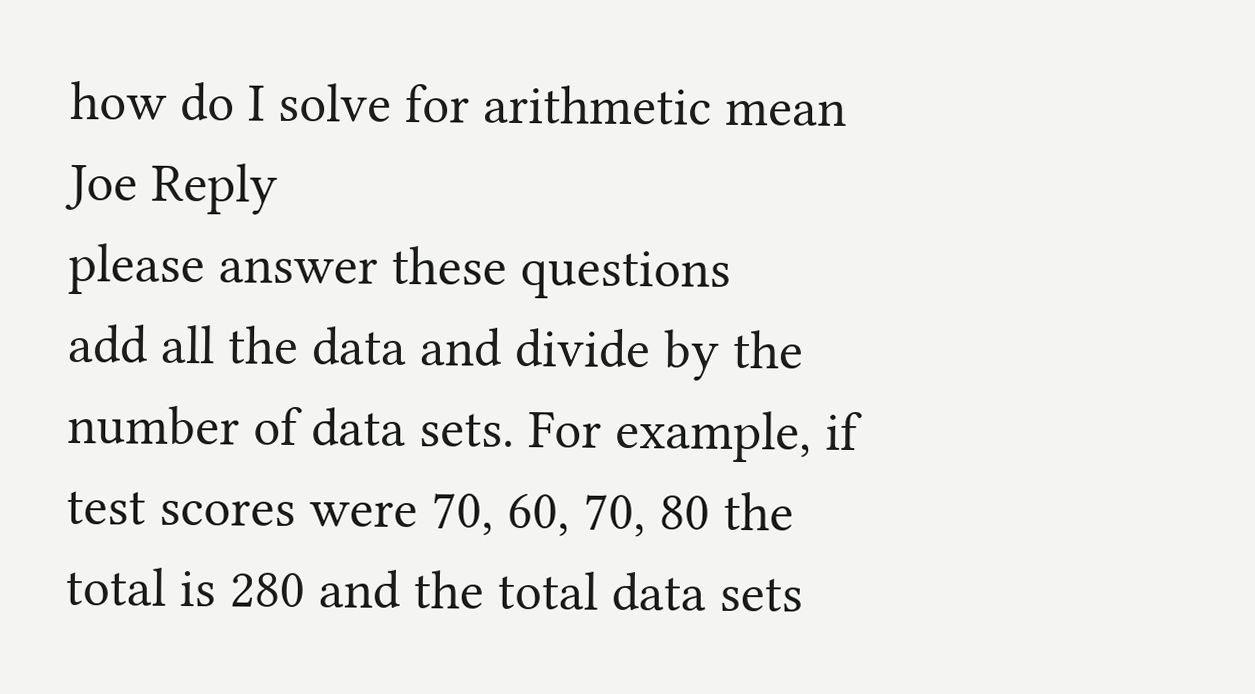how do I solve for arithmetic mean
Joe Reply
please answer these questions
add all the data and divide by the number of data sets. For example, if test scores were 70, 60, 70, 80 the total is 280 and the total data sets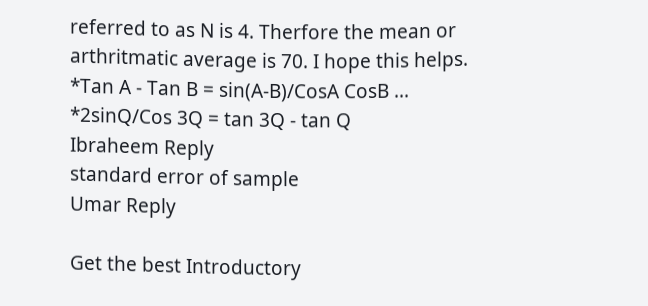referred to as N is 4. Therfore the mean or arthritmatic average is 70. I hope this helps.
*Tan A - Tan B = sin(A-B)/CosA CosB ... *2sinQ/Cos 3Q = tan 3Q - tan Q
Ibraheem Reply
standard error of sample
Umar Reply

Get the best Introductory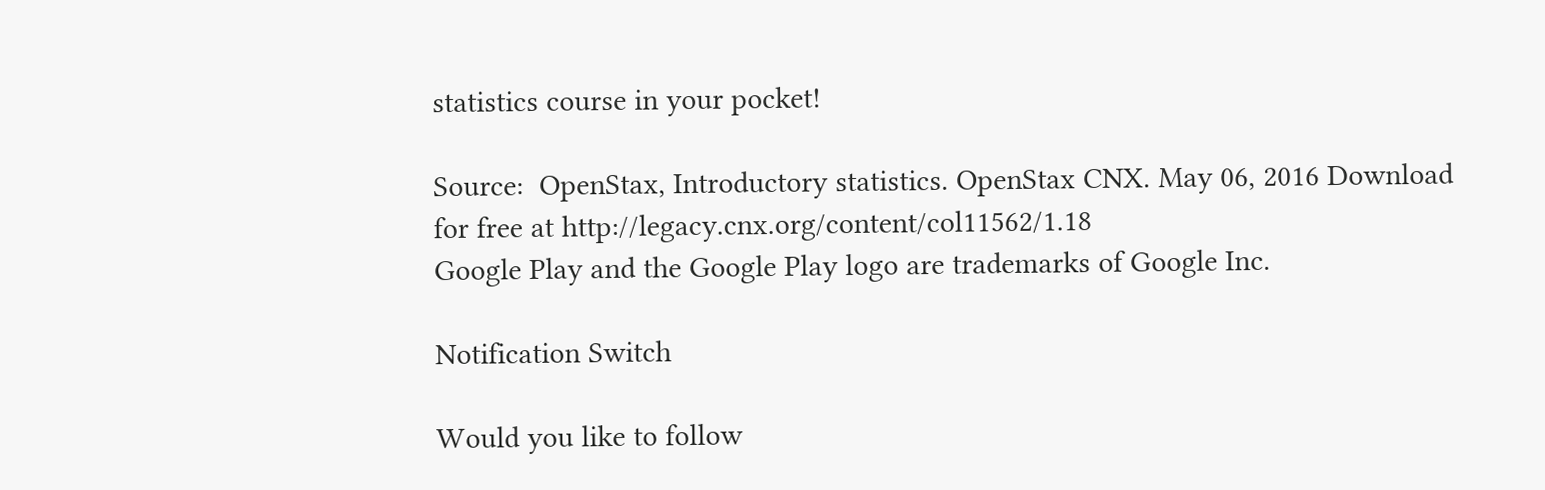statistics course in your pocket!

Source:  OpenStax, Introductory statistics. OpenStax CNX. May 06, 2016 Download for free at http://legacy.cnx.org/content/col11562/1.18
Google Play and the Google Play logo are trademarks of Google Inc.

Notification Switch

Would you like to follow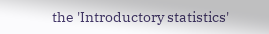the 'Introductory statistics'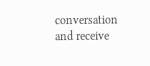conversation and receive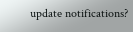update notifications?